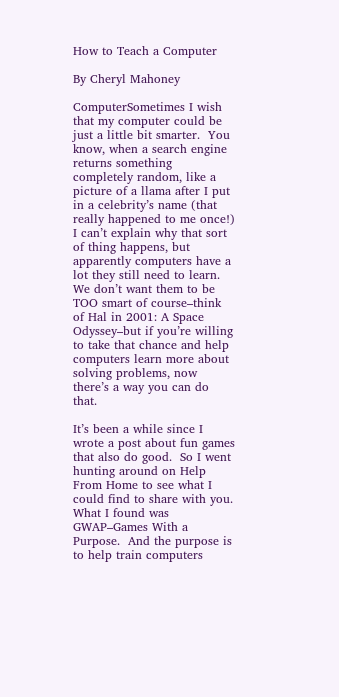How to Teach a Computer

By Cheryl Mahoney

ComputerSometimes I wish that my computer could be just a little bit smarter.  You know, when a search engine returns something completely random, like a picture of a llama after I put in a celebrity’s name (that really happened to me once!)  I can’t explain why that sort of thing happens, but apparently computers have a lot they still need to learn.  We don’t want them to be TOO smart of course–think of Hal in 2001: A Space Odyssey–but if you’re willing to take that chance and help computers learn more about solving problems, now there’s a way you can do that.

It’s been a while since I wrote a post about fun games that also do good.  So I went hunting around on Help From Home to see what I could find to share with you.  What I found was GWAP–Games With a Purpose.  And the purpose is to help train computers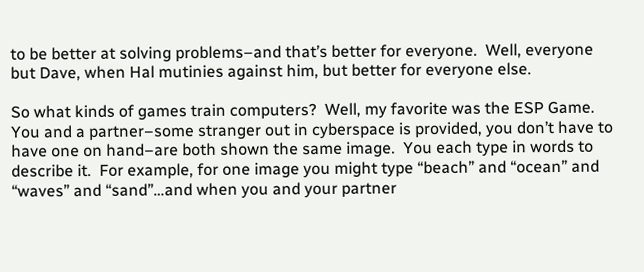to be better at solving problems–and that’s better for everyone.  Well, everyone but Dave, when Hal mutinies against him, but better for everyone else.

So what kinds of games train computers?  Well, my favorite was the ESP Game.  You and a partner–some stranger out in cyberspace is provided, you don’t have to have one on hand–are both shown the same image.  You each type in words to describe it.  For example, for one image you might type “beach” and “ocean” and “waves” and “sand”…and when you and your partner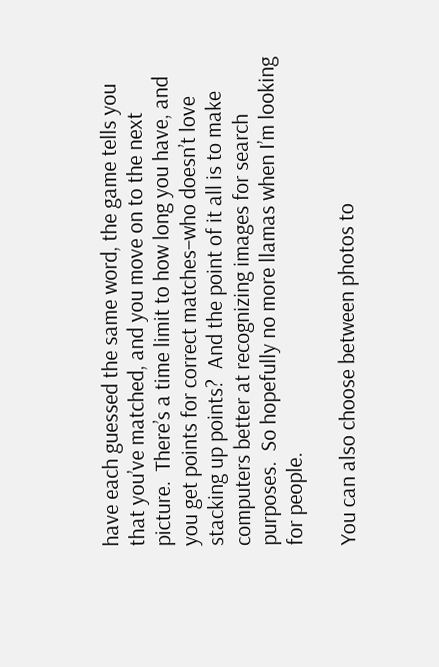have each guessed the same word, the game tells you that you’ve matched, and you move on to the next picture.  There’s a time limit to how long you have, and you get points for correct matches–who doesn’t love stacking up points?  And the point of it all is to make computers better at recognizing images for search purposes.  So hopefully no more llamas when I’m looking for people.

You can also choose between photos to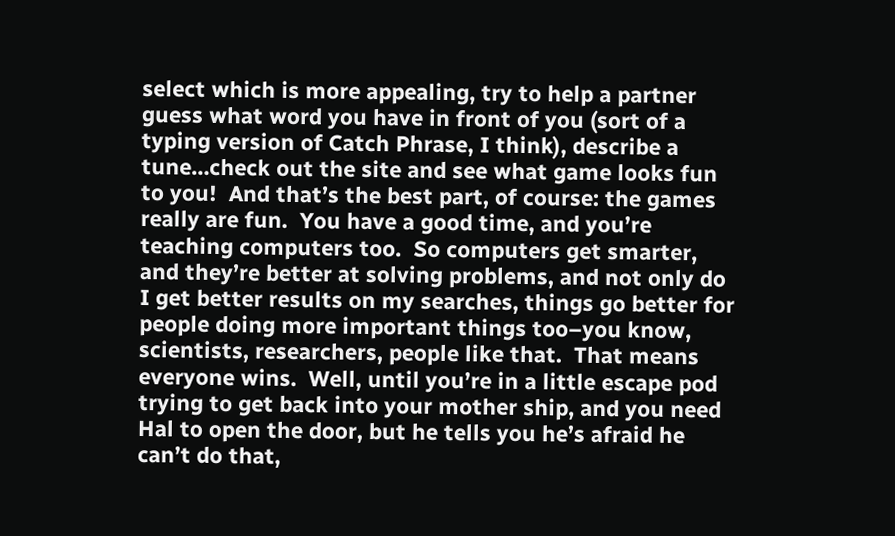select which is more appealing, try to help a partner guess what word you have in front of you (sort of a typing version of Catch Phrase, I think), describe a tune…check out the site and see what game looks fun to you!  And that’s the best part, of course: the games really are fun.  You have a good time, and you’re teaching computers too.  So computers get smarter, and they’re better at solving problems, and not only do I get better results on my searches, things go better for people doing more important things too–you know, scientists, researchers, people like that.  That means everyone wins.  Well, until you’re in a little escape pod trying to get back into your mother ship, and you need Hal to open the door, but he tells you he’s afraid he can’t do that,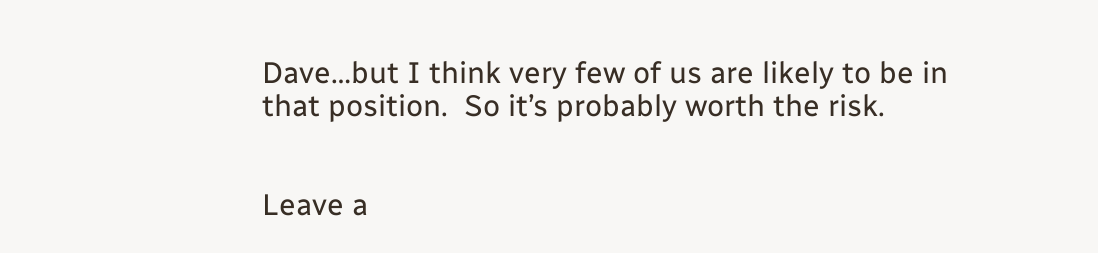Dave…but I think very few of us are likely to be in that position.  So it’s probably worth the risk.


Leave a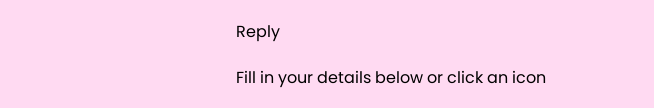Reply

Fill in your details below or click an icon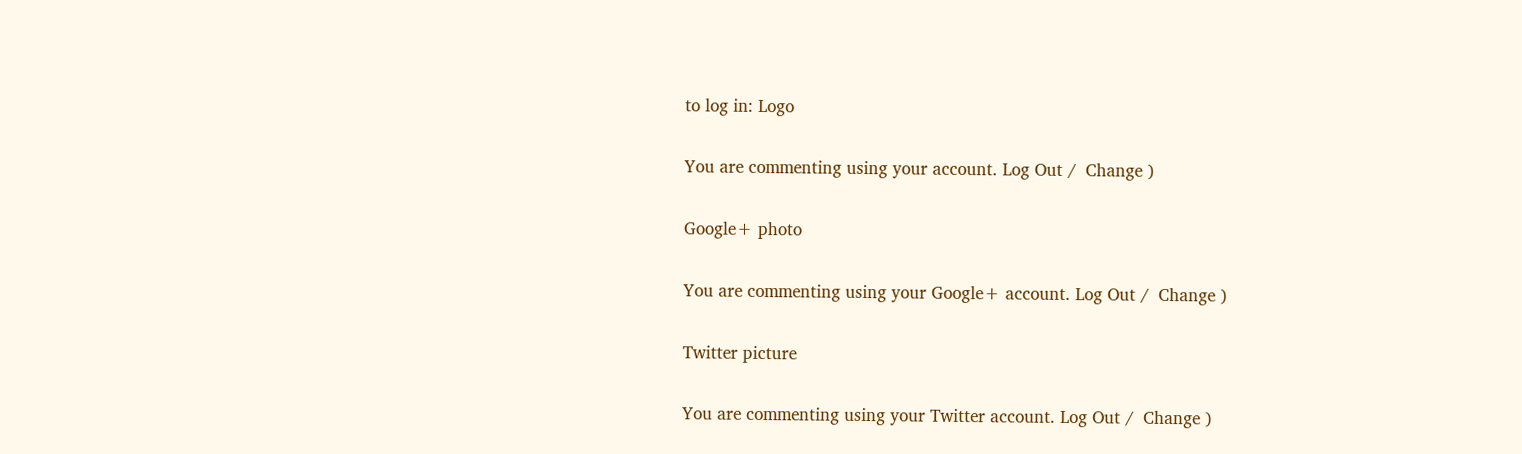to log in: Logo

You are commenting using your account. Log Out /  Change )

Google+ photo

You are commenting using your Google+ account. Log Out /  Change )

Twitter picture

You are commenting using your Twitter account. Log Out /  Change )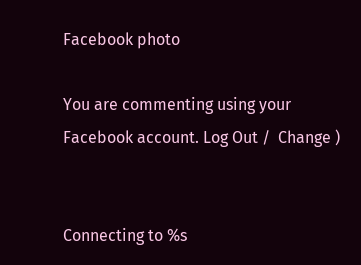Facebook photo

You are commenting using your Facebook account. Log Out /  Change )


Connecting to %s